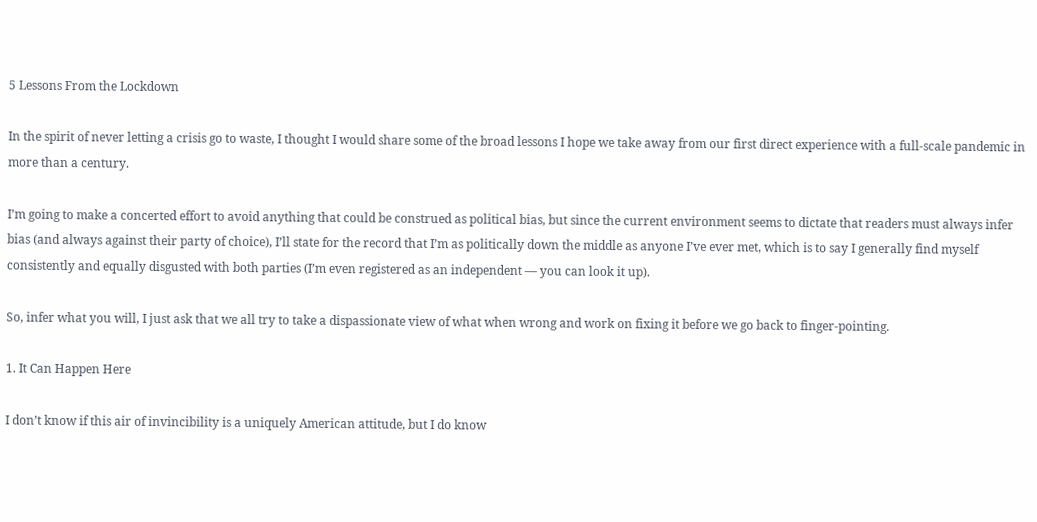5 Lessons From the Lockdown

In the spirit of never letting a crisis go to waste, I thought I would share some of the broad lessons I hope we take away from our first direct experience with a full-scale pandemic in more than a century.

I’m going to make a concerted effort to avoid anything that could be construed as political bias, but since the current environment seems to dictate that readers must always infer bias (and always against their party of choice), I’ll state for the record that I’m as politically down the middle as anyone I’ve ever met, which is to say I generally find myself consistently and equally disgusted with both parties (I’m even registered as an independent — you can look it up).

So, infer what you will, I just ask that we all try to take a dispassionate view of what when wrong and work on fixing it before we go back to finger-pointing.

1. It Can Happen Here

I don’t know if this air of invincibility is a uniquely American attitude, but I do know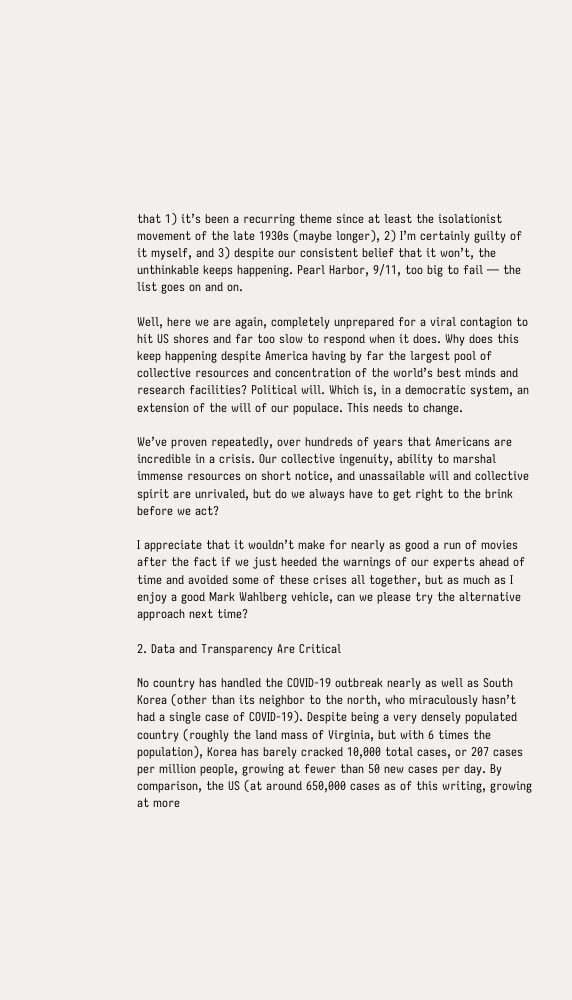that 1) it’s been a recurring theme since at least the isolationist movement of the late 1930s (maybe longer), 2) I’m certainly guilty of it myself, and 3) despite our consistent belief that it won’t, the unthinkable keeps happening. Pearl Harbor, 9/11, too big to fail — the list goes on and on.

Well, here we are again, completely unprepared for a viral contagion to hit US shores and far too slow to respond when it does. Why does this keep happening despite America having by far the largest pool of collective resources and concentration of the world’s best minds and research facilities? Political will. Which is, in a democratic system, an extension of the will of our populace. This needs to change.

We’ve proven repeatedly, over hundreds of years that Americans are incredible in a crisis. Our collective ingenuity, ability to marshal immense resources on short notice, and unassailable will and collective spirit are unrivaled, but do we always have to get right to the brink before we act?

I appreciate that it wouldn’t make for nearly as good a run of movies after the fact if we just heeded the warnings of our experts ahead of time and avoided some of these crises all together, but as much as I enjoy a good Mark Wahlberg vehicle, can we please try the alternative approach next time?

2. Data and Transparency Are Critical

No country has handled the COVID-19 outbreak nearly as well as South Korea (other than its neighbor to the north, who miraculously hasn’t had a single case of COVID-19). Despite being a very densely populated country (roughly the land mass of Virginia, but with 6 times the population), Korea has barely cracked 10,000 total cases, or 207 cases per million people, growing at fewer than 50 new cases per day. By comparison, the US (at around 650,000 cases as of this writing, growing at more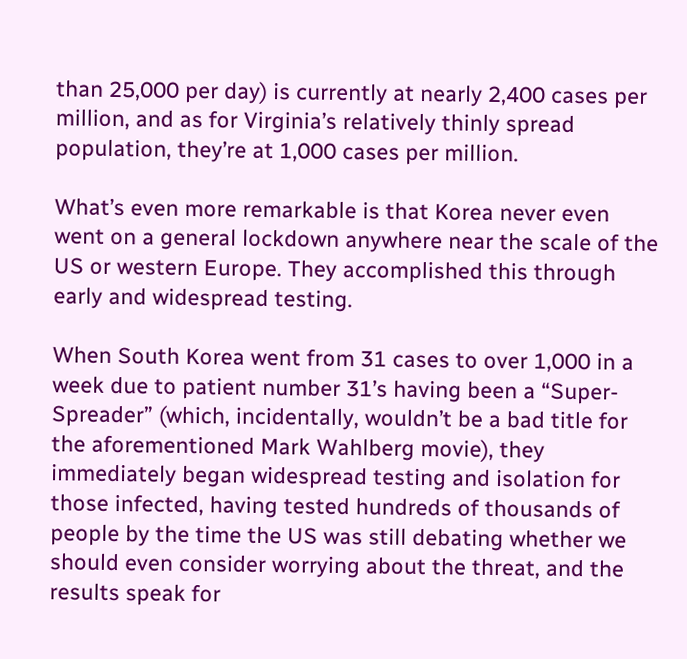than 25,000 per day) is currently at nearly 2,400 cases per million, and as for Virginia’s relatively thinly spread population, they’re at 1,000 cases per million.

What’s even more remarkable is that Korea never even went on a general lockdown anywhere near the scale of the US or western Europe. They accomplished this through early and widespread testing.

When South Korea went from 31 cases to over 1,000 in a week due to patient number 31’s having been a “Super-Spreader” (which, incidentally, wouldn’t be a bad title for the aforementioned Mark Wahlberg movie), they immediately began widespread testing and isolation for those infected, having tested hundreds of thousands of people by the time the US was still debating whether we should even consider worrying about the threat, and the results speak for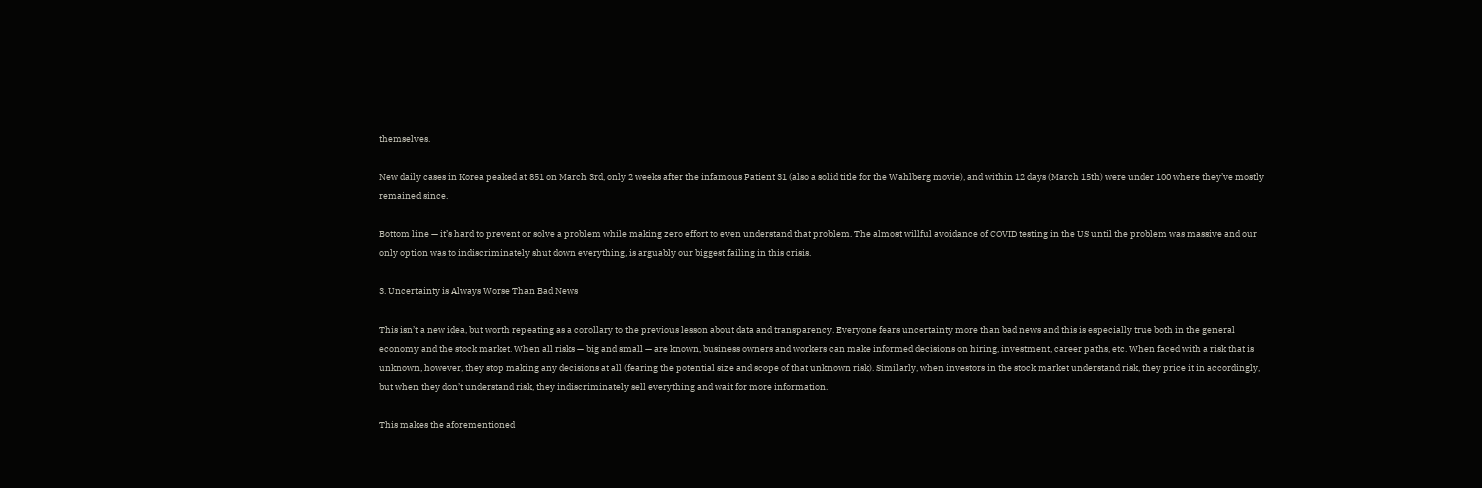themselves.

New daily cases in Korea peaked at 851 on March 3rd, only 2 weeks after the infamous Patient 31 (also a solid title for the Wahlberg movie), and within 12 days (March 15th) were under 100 where they’ve mostly remained since.

Bottom line — it’s hard to prevent or solve a problem while making zero effort to even understand that problem. The almost willful avoidance of COVID testing in the US until the problem was massive and our only option was to indiscriminately shut down everything, is arguably our biggest failing in this crisis.

3. Uncertainty is Always Worse Than Bad News

This isn’t a new idea, but worth repeating as a corollary to the previous lesson about data and transparency. Everyone fears uncertainty more than bad news and this is especially true both in the general economy and the stock market. When all risks — big and small — are known, business owners and workers can make informed decisions on hiring, investment, career paths, etc. When faced with a risk that is unknown, however, they stop making any decisions at all (fearing the potential size and scope of that unknown risk). Similarly, when investors in the stock market understand risk, they price it in accordingly, but when they don’t understand risk, they indiscriminately sell everything and wait for more information.

This makes the aforementioned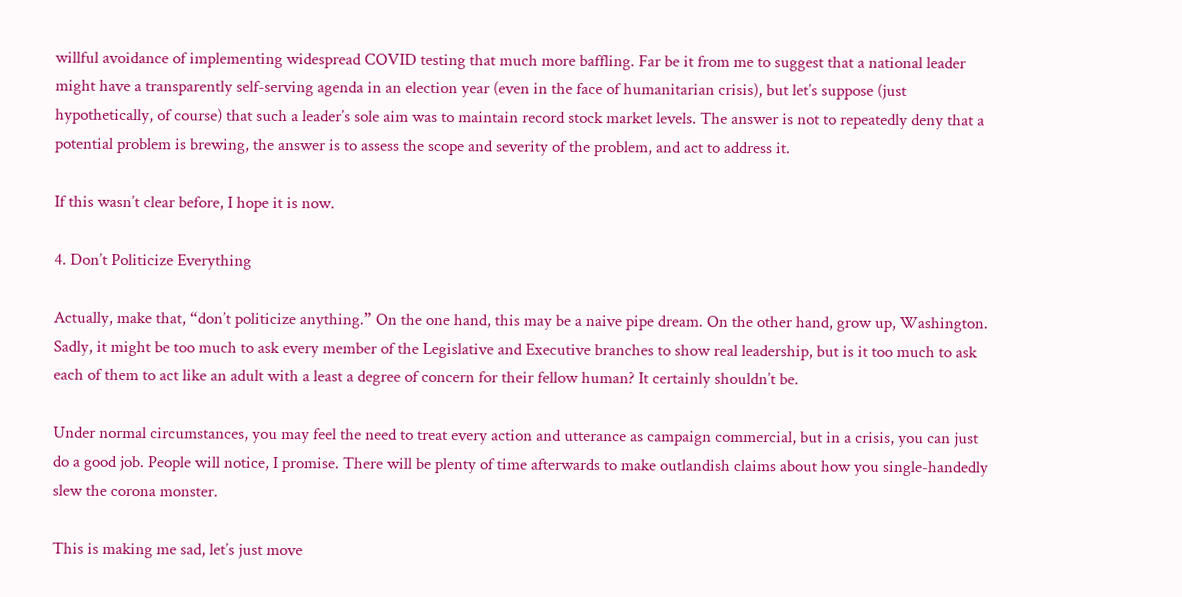willful avoidance of implementing widespread COVID testing that much more baffling. Far be it from me to suggest that a national leader might have a transparently self-serving agenda in an election year (even in the face of humanitarian crisis), but let’s suppose (just hypothetically, of course) that such a leader’s sole aim was to maintain record stock market levels. The answer is not to repeatedly deny that a potential problem is brewing, the answer is to assess the scope and severity of the problem, and act to address it.

If this wasn’t clear before, I hope it is now.

4. Don’t Politicize Everything

Actually, make that, “don’t politicize anything.” On the one hand, this may be a naive pipe dream. On the other hand, grow up, Washington. Sadly, it might be too much to ask every member of the Legislative and Executive branches to show real leadership, but is it too much to ask each of them to act like an adult with a least a degree of concern for their fellow human? It certainly shouldn’t be.

Under normal circumstances, you may feel the need to treat every action and utterance as campaign commercial, but in a crisis, you can just do a good job. People will notice, I promise. There will be plenty of time afterwards to make outlandish claims about how you single-handedly slew the corona monster.

This is making me sad, let’s just move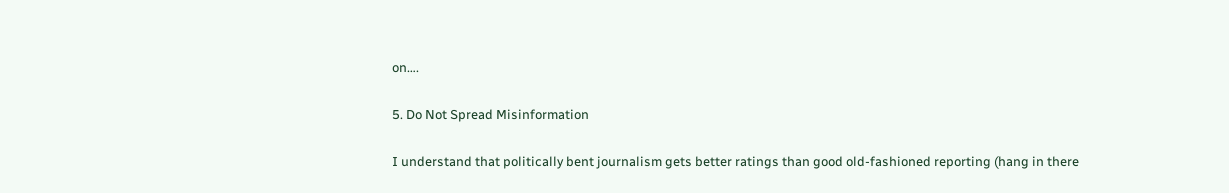on….

5. Do Not Spread Misinformation

I understand that politically bent journalism gets better ratings than good old-fashioned reporting (hang in there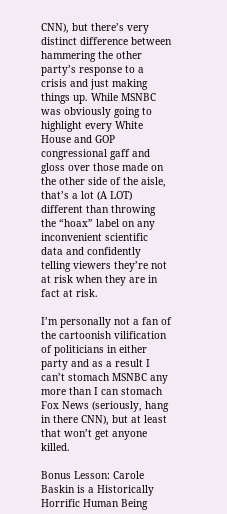CNN), but there’s very distinct difference between hammering the other party’s response to a crisis and just making things up. While MSNBC was obviously going to highlight every White House and GOP congressional gaff and gloss over those made on the other side of the aisle, that’s a lot (A LOT) different than throwing the “hoax” label on any inconvenient scientific data and confidently telling viewers they’re not at risk when they are in fact at risk.

I’m personally not a fan of the cartoonish vilification of politicians in either party and as a result I can’t stomach MSNBC any more than I can stomach Fox News (seriously, hang in there CNN), but at least that won’t get anyone killed.

Bonus Lesson: Carole Baskin is a Historically Horrific Human Being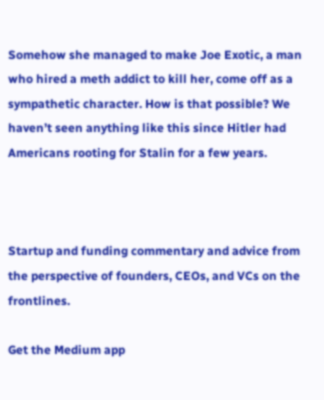Somehow she managed to make Joe Exotic, a man who hired a meth addict to kill her, come off as a sympathetic character. How is that possible? We haven’t seen anything like this since Hitler had Americans rooting for Stalin for a few years.



Startup and funding commentary and advice from the perspective of founders, CEOs, and VCs on the frontlines.

Get the Medium app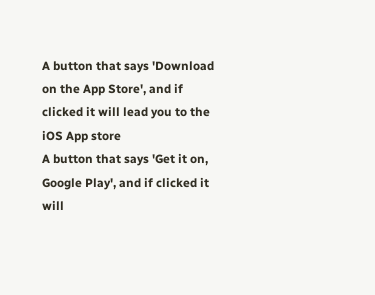A button that says 'Download on the App Store', and if clicked it will lead you to the iOS App store
A button that says 'Get it on, Google Play', and if clicked it will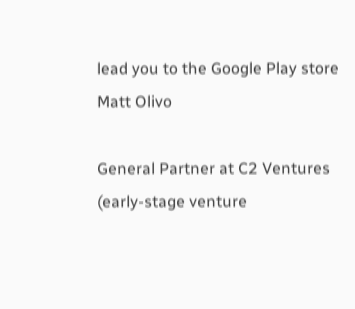lead you to the Google Play store
Matt Olivo

General Partner at C2 Ventures (early-stage venture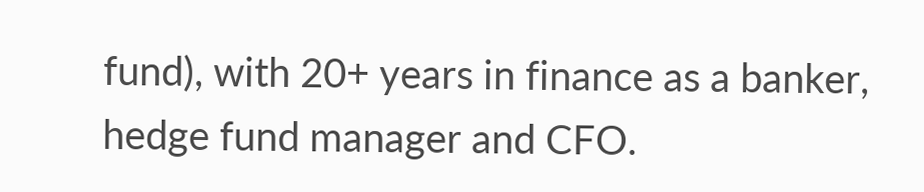fund), with 20+ years in finance as a banker, hedge fund manager and CFO.